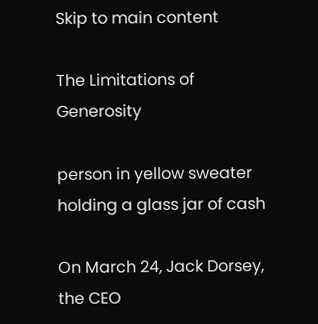Skip to main content

The Limitations of Generosity

person in yellow sweater holding a glass jar of cash

On March 24, Jack Dorsey, the CEO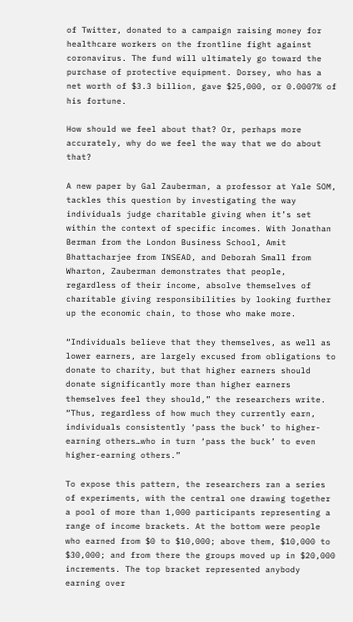of Twitter, donated to a campaign raising money for healthcare workers on the frontline fight against coronavirus. The fund will ultimately go toward the purchase of protective equipment. Dorsey, who has a net worth of $3.3 billion, gave $25,000, or 0.0007% of his fortune.

How should we feel about that? Or, perhaps more accurately, why do we feel the way that we do about that?

A new paper by Gal Zauberman, a professor at Yale SOM, tackles this question by investigating the way individuals judge charitable giving when it’s set within the context of specific incomes. With Jonathan Berman from the London Business School, Amit Bhattacharjee from INSEAD, and Deborah Small from Wharton, Zauberman demonstrates that people, regardless of their income, absolve themselves of charitable giving responsibilities by looking further up the economic chain, to those who make more.

“Individuals believe that they themselves, as well as lower earners, are largely excused from obligations to donate to charity, but that higher earners should donate significantly more than higher earners themselves feel they should,” the researchers write. “Thus, regardless of how much they currently earn, individuals consistently ‘pass the buck’ to higher-earning others…who in turn ‘pass the buck’ to even higher-earning others.”

To expose this pattern, the researchers ran a series of experiments, with the central one drawing together a pool of more than 1,000 participants representing a range of income brackets. At the bottom were people who earned from $0 to $10,000; above them, $10,000 to $30,000; and from there the groups moved up in $20,000 increments. The top bracket represented anybody earning over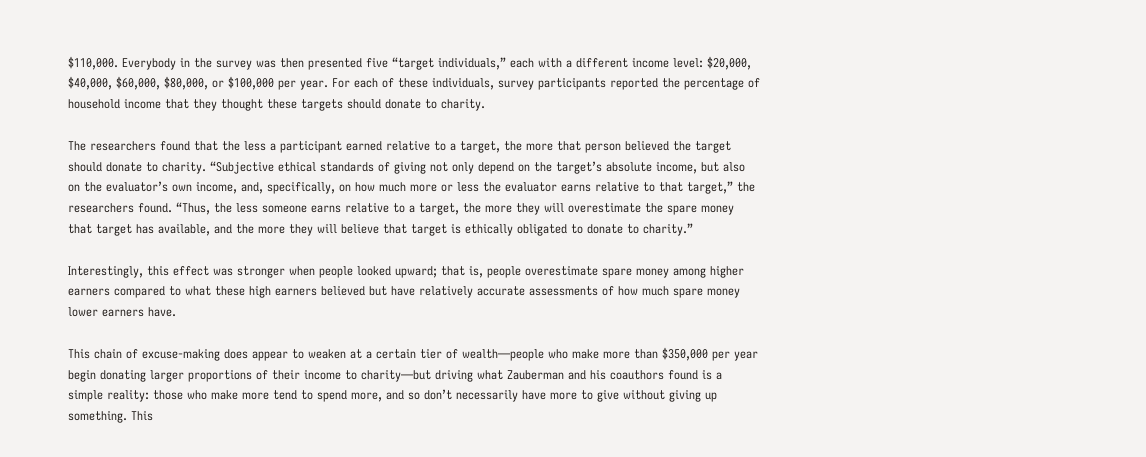$110,000. Everybody in the survey was then presented five “target individuals,” each with a different income level: $20,000, $40,000, $60,000, $80,000, or $100,000 per year. For each of these individuals, survey participants reported the percentage of household income that they thought these targets should donate to charity.

The researchers found that the less a participant earned relative to a target, the more that person believed the target should donate to charity. “Subjective ethical standards of giving not only depend on the target’s absolute income, but also on the evaluator’s own income, and, specifically, on how much more or less the evaluator earns relative to that target,” the researchers found. “Thus, the less someone earns relative to a target, the more they will overestimate the spare money that target has available, and the more they will believe that target is ethically obligated to donate to charity.”

Interestingly, this effect was stronger when people looked upward; that is, people overestimate spare money among higher earners compared to what these high earners believed but have relatively accurate assessments of how much spare money lower earners have.

This chain of excuse-making does appear to weaken at a certain tier of wealth—people who make more than $350,000 per year begin donating larger proportions of their income to charity—but driving what Zauberman and his coauthors found is a simple reality: those who make more tend to spend more, and so don’t necessarily have more to give without giving up something. This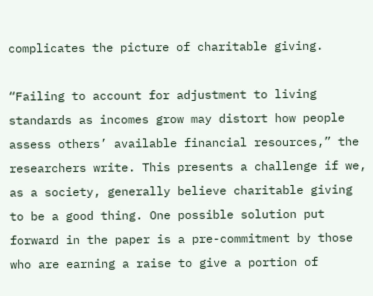complicates the picture of charitable giving.

“Failing to account for adjustment to living standards as incomes grow may distort how people assess others’ available financial resources,” the researchers write. This presents a challenge if we, as a society, generally believe charitable giving to be a good thing. One possible solution put forward in the paper is a pre-commitment by those who are earning a raise to give a portion of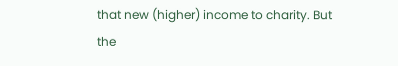that new (higher) income to charity. But the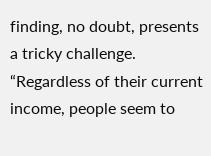finding, no doubt, presents a tricky challenge. “Regardless of their current income, people seem to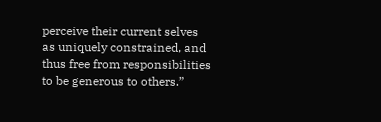perceive their current selves as uniquely constrained, and thus free from responsibilities to be generous to others.”